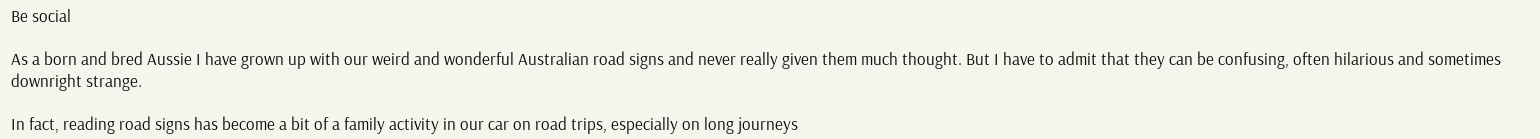Be social

As a born and bred Aussie I have grown up with our weird and wonderful Australian road signs and never really given them much thought. But I have to admit that they can be confusing, often hilarious and sometimes downright strange.

In fact, reading road signs has become a bit of a family activity in our car on road trips, especially on long journeys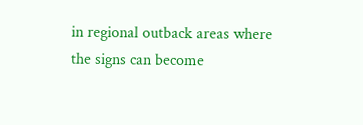in regional outback areas where the signs can become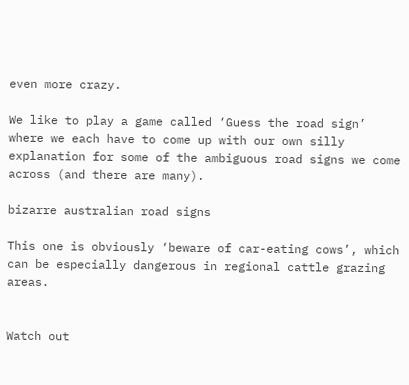even more crazy.

We like to play a game called ‘Guess the road sign’ where we each have to come up with our own silly explanation for some of the ambiguous road signs we come across (and there are many).

bizarre australian road signs

This one is obviously ‘beware of car-eating cows’, which can be especially dangerous in regional cattle grazing areas.


Watch out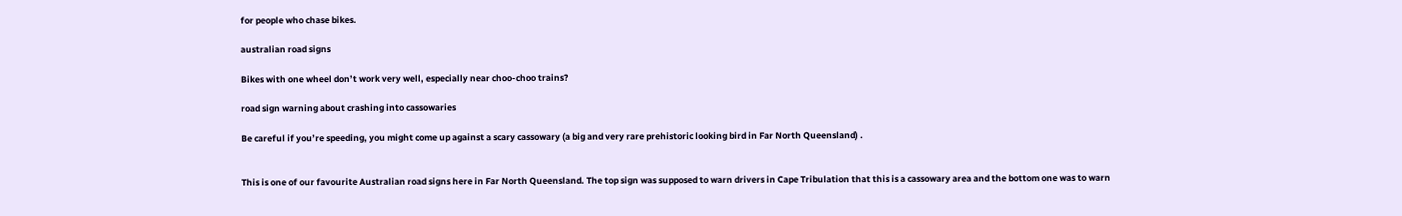for people who chase bikes.

australian road signs

Bikes with one wheel don’t work very well, especially near choo-choo trains?

road sign warning about crashing into cassowaries

Be careful if you’re speeding, you might come up against a scary cassowary (a big and very rare prehistoric looking bird in Far North Queensland) .


This is one of our favourite Australian road signs here in Far North Queensland. The top sign was supposed to warn drivers in Cape Tribulation that this is a cassowary area and the bottom one was to warn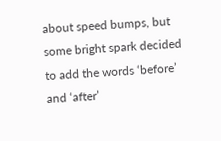about speed bumps, but some bright spark decided to add the words ‘before’ and ‘after’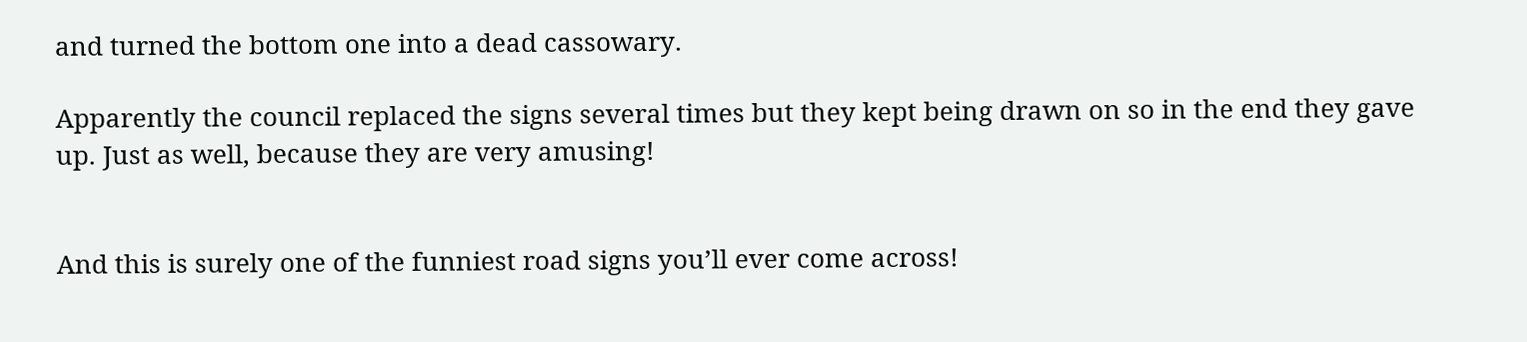and turned the bottom one into a dead cassowary.

Apparently the council replaced the signs several times but they kept being drawn on so in the end they gave up. Just as well, because they are very amusing!


And this is surely one of the funniest road signs you’ll ever come across!